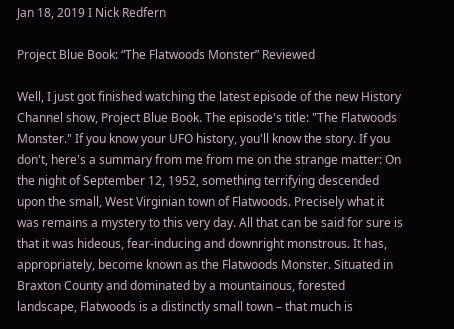Jan 18, 2019 I Nick Redfern

Project Blue Book: “The Flatwoods Monster” Reviewed

Well, I just got finished watching the latest episode of the new History Channel show, Project Blue Book. The episode's title: "The Flatwoods Monster." If you know your UFO history, you'll know the story. If you don't, here's a summary from me from me on the strange matter: On the night of September 12, 1952, something terrifying descended upon the small, West Virginian town of Flatwoods. Precisely what it was remains a mystery to this very day. All that can be said for sure is that it was hideous, fear-inducing and downright monstrous. It has, appropriately, become known as the Flatwoods Monster. Situated in Braxton County and dominated by a mountainous, forested landscape, Flatwoods is a distinctly small town – that much is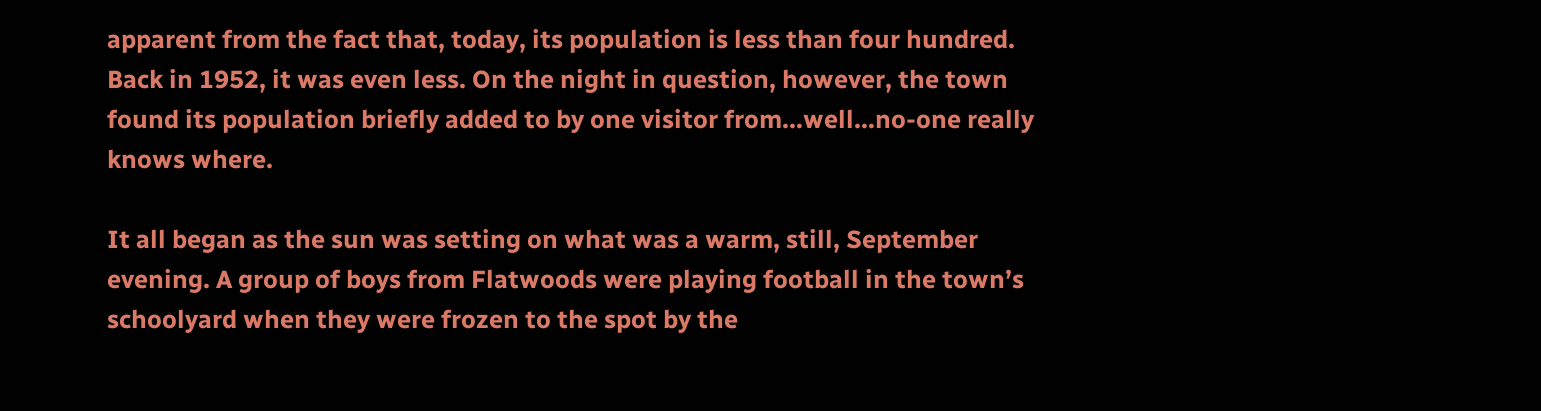apparent from the fact that, today, its population is less than four hundred. Back in 1952, it was even less. On the night in question, however, the town found its population briefly added to by one visitor from…well…no-one really knows where.

It all began as the sun was setting on what was a warm, still, September evening. A group of boys from Flatwoods were playing football in the town’s schoolyard when they were frozen to the spot by the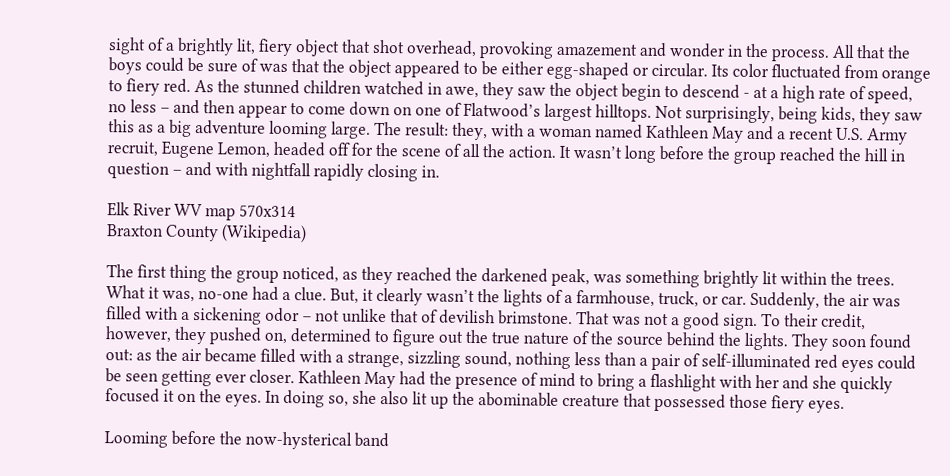sight of a brightly lit, fiery object that shot overhead, provoking amazement and wonder in the process. All that the boys could be sure of was that the object appeared to be either egg-shaped or circular. Its color fluctuated from orange to fiery red. As the stunned children watched in awe, they saw the object begin to descend - at a high rate of speed, no less – and then appear to come down on one of Flatwood’s largest hilltops. Not surprisingly, being kids, they saw this as a big adventure looming large. The result: they, with a woman named Kathleen May and a recent U.S. Army recruit, Eugene Lemon, headed off for the scene of all the action. It wasn’t long before the group reached the hill in question – and with nightfall rapidly closing in.

Elk River WV map 570x314
Braxton County (Wikipedia)

The first thing the group noticed, as they reached the darkened peak, was something brightly lit within the trees. What it was, no-one had a clue. But, it clearly wasn’t the lights of a farmhouse, truck, or car. Suddenly, the air was filled with a sickening odor – not unlike that of devilish brimstone. That was not a good sign. To their credit, however, they pushed on, determined to figure out the true nature of the source behind the lights. They soon found out: as the air became filled with a strange, sizzling sound, nothing less than a pair of self-illuminated red eyes could be seen getting ever closer. Kathleen May had the presence of mind to bring a flashlight with her and she quickly focused it on the eyes. In doing so, she also lit up the abominable creature that possessed those fiery eyes.

Looming before the now-hysterical band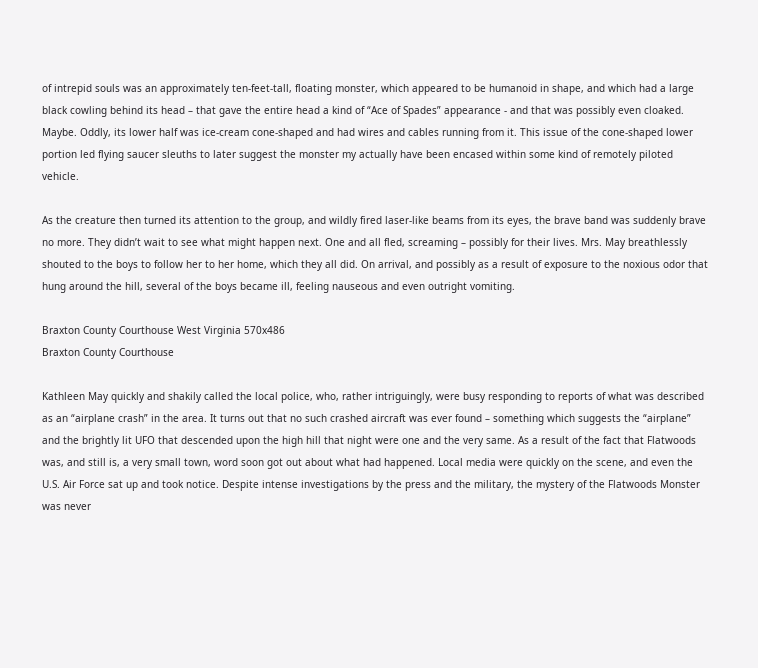of intrepid souls was an approximately ten-feet-tall, floating monster, which appeared to be humanoid in shape, and which had a large black cowling behind its head – that gave the entire head a kind of “Ace of Spades” appearance - and that was possibly even cloaked. Maybe. Oddly, its lower half was ice-cream cone-shaped and had wires and cables running from it. This issue of the cone-shaped lower portion led flying saucer sleuths to later suggest the monster my actually have been encased within some kind of remotely piloted vehicle.

As the creature then turned its attention to the group, and wildly fired laser-like beams from its eyes, the brave band was suddenly brave no more. They didn’t wait to see what might happen next. One and all fled, screaming – possibly for their lives. Mrs. May breathlessly shouted to the boys to follow her to her home, which they all did. On arrival, and possibly as a result of exposure to the noxious odor that hung around the hill, several of the boys became ill, feeling nauseous and even outright vomiting.

Braxton County Courthouse West Virginia 570x486
Braxton County Courthouse

Kathleen May quickly and shakily called the local police, who, rather intriguingly, were busy responding to reports of what was described as an “airplane crash” in the area. It turns out that no such crashed aircraft was ever found – something which suggests the “airplane” and the brightly lit UFO that descended upon the high hill that night were one and the very same. As a result of the fact that Flatwoods was, and still is, a very small town, word soon got out about what had happened. Local media were quickly on the scene, and even the U.S. Air Force sat up and took notice. Despite intense investigations by the press and the military, the mystery of the Flatwoods Monster was never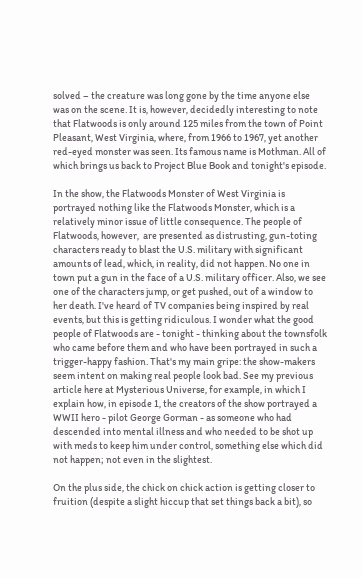solved – the creature was long gone by the time anyone else was on the scene. It is, however, decidedly interesting to note that Flatwoods is only around 125 miles from the town of Point Pleasant, West Virginia, where, from 1966 to 1967, yet another red-eyed monster was seen. Its famous name is Mothman. All of which brings us back to Project Blue Book and tonight's episode.

In the show, the Flatwoods Monster of West Virginia is portrayed nothing like the Flatwoods Monster, which is a relatively minor issue of little consequence. The people of Flatwoods, however,  are presented as distrusting, gun-toting characters ready to blast the U.S. military with significant amounts of lead, which, in reality, did not happen. No one in town put a gun in the face of a U.S. military officer. Also, we see one of the characters jump, or get pushed, out of a window to her death. I've heard of TV companies being inspired by real events, but this is getting ridiculous. I wonder what the good people of Flatwoods are - tonight - thinking about the townsfolk who came before them and who have been portrayed in such a trigger-happy fashion. That's my main gripe: the show-makers seem intent on making real people look bad. See my previous article here at Mysterious Universe, for example, in which I explain how, in episode 1, the creators of the show portrayed a WWII hero - pilot George Gorman - as someone who had descended into mental illness and who needed to be shot up with meds to keep him under control, something else which did not happen; not even in the slightest.

On the plus side, the chick on chick action is getting closer to fruition (despite a slight hiccup that set things back a bit), so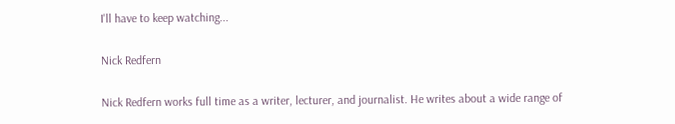I'll have to keep watching...

Nick Redfern

Nick Redfern works full time as a writer, lecturer, and journalist. He writes about a wide range of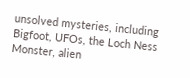unsolved mysteries, including Bigfoot, UFOs, the Loch Ness Monster, alien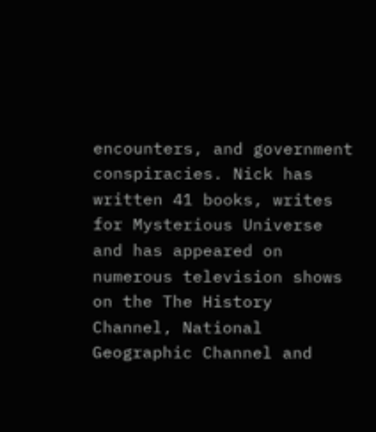encounters, and government conspiracies. Nick has written 41 books, writes for Mysterious Universe and has appeared on numerous television shows on the The History Channel, National Geographic Channel and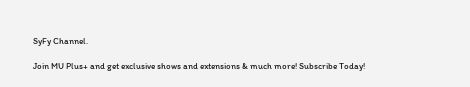SyFy Channel.

Join MU Plus+ and get exclusive shows and extensions & much more! Subscribe Today!